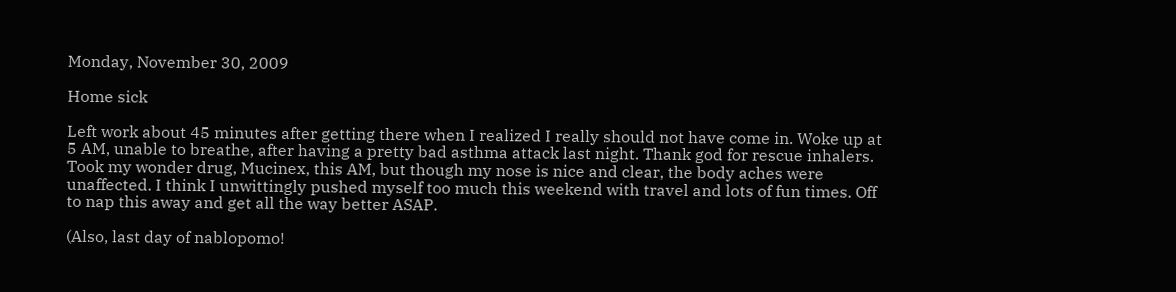Monday, November 30, 2009

Home sick

Left work about 45 minutes after getting there when I realized I really should not have come in. Woke up at 5 AM, unable to breathe, after having a pretty bad asthma attack last night. Thank god for rescue inhalers. Took my wonder drug, Mucinex, this AM, but though my nose is nice and clear, the body aches were unaffected. I think I unwittingly pushed myself too much this weekend with travel and lots of fun times. Off to nap this away and get all the way better ASAP.

(Also, last day of nablopomo!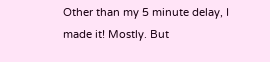Other than my 5 minute delay, I made it! Mostly. But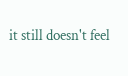it still doesn't feel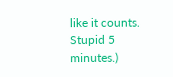like it counts. Stupid 5 minutes.)